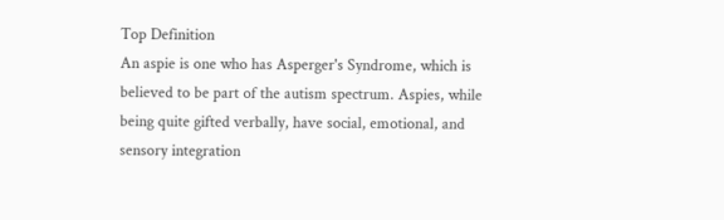Top Definition
An aspie is one who has Asperger's Syndrome, which is believed to be part of the autism spectrum. Aspies, while being quite gifted verbally, have social, emotional, and sensory integration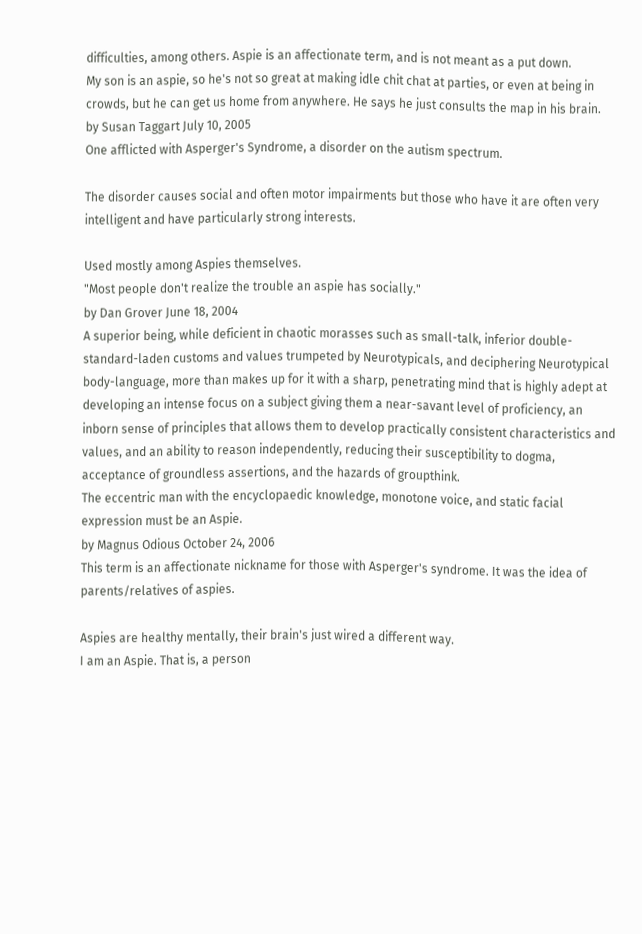difficulties, among others. Aspie is an affectionate term, and is not meant as a put down.
My son is an aspie, so he's not so great at making idle chit chat at parties, or even at being in crowds, but he can get us home from anywhere. He says he just consults the map in his brain.
by Susan Taggart July 10, 2005
One afflicted with Asperger's Syndrome, a disorder on the autism spectrum.

The disorder causes social and often motor impairments but those who have it are often very intelligent and have particularly strong interests.

Used mostly among Aspies themselves.
"Most people don't realize the trouble an aspie has socially."
by Dan Grover June 18, 2004
A superior being, while deficient in chaotic morasses such as small-talk, inferior double-standard-laden customs and values trumpeted by Neurotypicals, and deciphering Neurotypical body-language, more than makes up for it with a sharp, penetrating mind that is highly adept at developing an intense focus on a subject giving them a near-savant level of proficiency, an inborn sense of principles that allows them to develop practically consistent characteristics and values, and an ability to reason independently, reducing their susceptibility to dogma, acceptance of groundless assertions, and the hazards of groupthink.
The eccentric man with the encyclopaedic knowledge, monotone voice, and static facial expression must be an Aspie.
by Magnus Odious October 24, 2006
This term is an affectionate nickname for those with Asperger's syndrome. It was the idea of parents/relatives of aspies.

Aspies are healthy mentally, their brain's just wired a different way.
I am an Aspie. That is, a person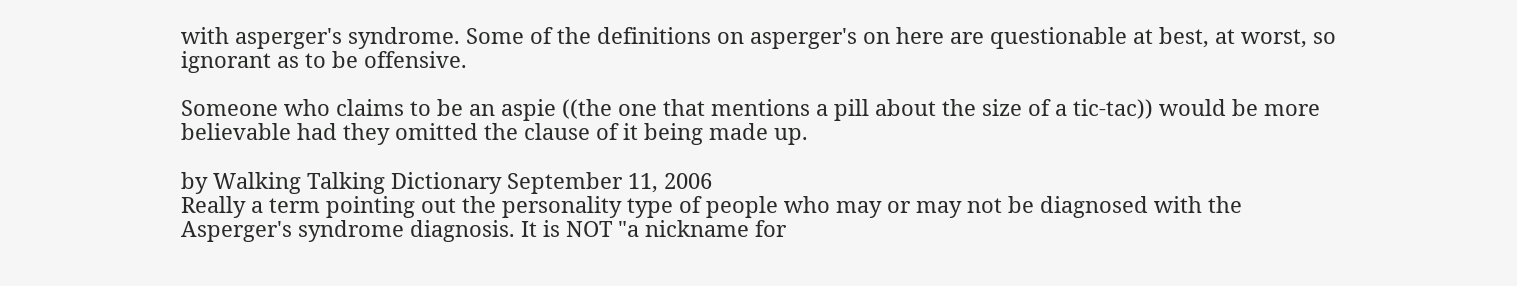with asperger's syndrome. Some of the definitions on asperger's on here are questionable at best, at worst, so ignorant as to be offensive.

Someone who claims to be an aspie ((the one that mentions a pill about the size of a tic-tac)) would be more believable had they omitted the clause of it being made up.

by Walking Talking Dictionary September 11, 2006
Really a term pointing out the personality type of people who may or may not be diagnosed with the Asperger's syndrome diagnosis. It is NOT "a nickname for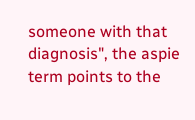someone with that diagnosis", the aspie term points to the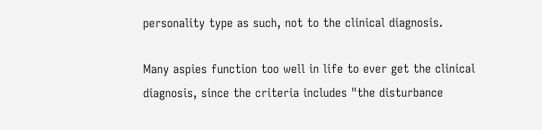personality type as such, not to the clinical diagnosis.

Many aspies function too well in life to ever get the clinical diagnosis, since the criteria includes "the disturbance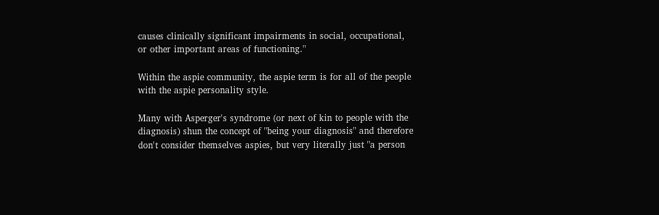causes clinically significant impairments in social, occupational, or other important areas of functioning."

Within the aspie community, the aspie term is for all of the people with the aspie personality style.

Many with Asperger's syndrome (or next of kin to people with the diagnosis) shun the concept of "being your diagnosis" and therefore don't consider themselves aspies, but very literally just "a person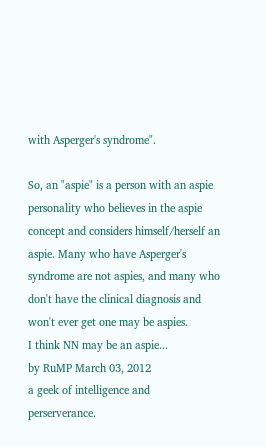with Asperger's syndrome".

So, an "aspie" is a person with an aspie personality who believes in the aspie concept and considers himself/herself an aspie. Many who have Asperger's syndrome are not aspies, and many who don't have the clinical diagnosis and won't ever get one may be aspies.
I think NN may be an aspie...
by RuMP March 03, 2012
a geek of intelligence and perserverance.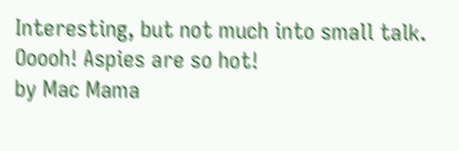Interesting, but not much into small talk.
Ooooh! Aspies are so hot!
by Mac Mama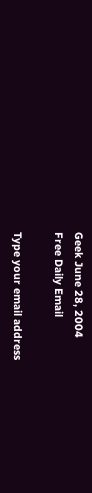Geek June 28, 2004
Free Daily Email

Type your email address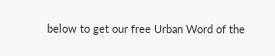below to get our free Urban Word of the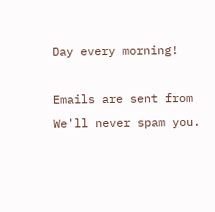Day every morning!

Emails are sent from We'll never spam you.